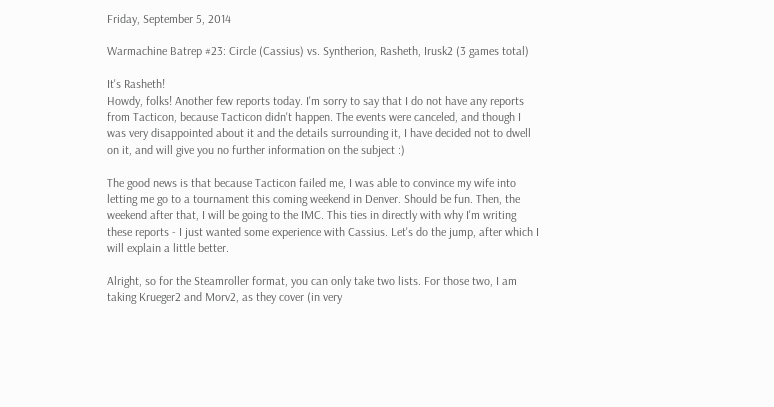Friday, September 5, 2014

Warmachine Batrep #23: Circle (Cassius) vs. Syntherion, Rasheth, Irusk2 (3 games total)

It's Rasheth!
Howdy, folks! Another few reports today. I'm sorry to say that I do not have any reports from Tacticon, because Tacticon didn't happen. The events were canceled, and though I was very disappointed about it and the details surrounding it, I have decided not to dwell on it, and will give you no further information on the subject :)

The good news is that because Tacticon failed me, I was able to convince my wife into letting me go to a tournament this coming weekend in Denver. Should be fun. Then, the weekend after that, I will be going to the IMC. This ties in directly with why I'm writing these reports - I just wanted some experience with Cassius. Let's do the jump, after which I will explain a little better.

Alright, so for the Steamroller format, you can only take two lists. For those two, I am taking Krueger2 and Morv2, as they cover (in very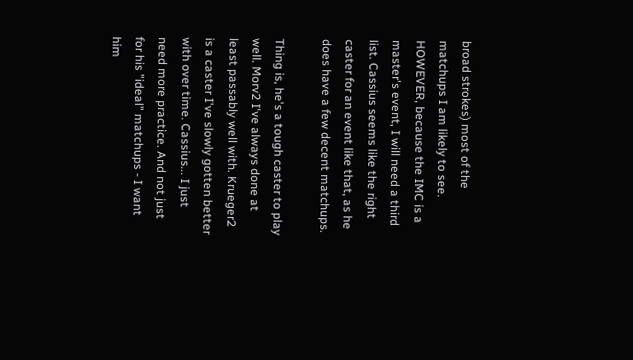broad strokes) most of the matchups I am likely to see. HOWEVER, because the IMC is a master's event, I will need a third list. Cassius seems like the right caster for an event like that, as he does have a few decent matchups.

Thing is, he's a tough caster to play well. Morv2 I've always done at least passably well with. Krueger2 is a caster I've slowly gotten better with over time. Cassius... I just need more practice. And not just for his "ideal" matchups - I want him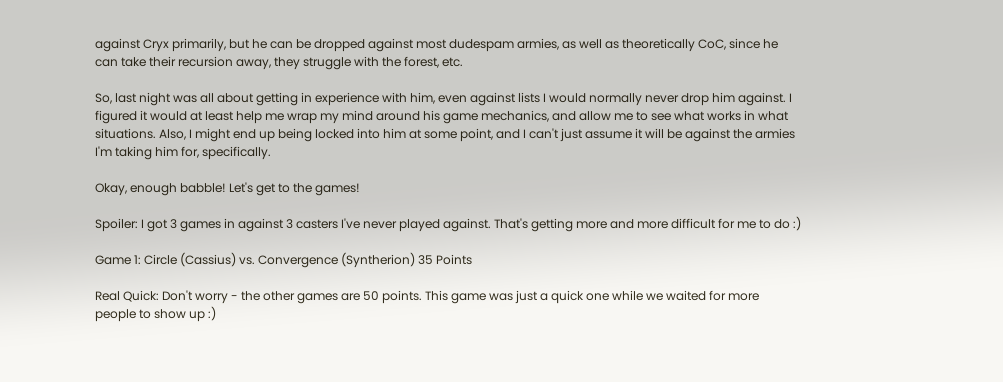against Cryx primarily, but he can be dropped against most dudespam armies, as well as theoretically CoC, since he can take their recursion away, they struggle with the forest, etc.

So, last night was all about getting in experience with him, even against lists I would normally never drop him against. I figured it would at least help me wrap my mind around his game mechanics, and allow me to see what works in what situations. Also, I might end up being locked into him at some point, and I can't just assume it will be against the armies I'm taking him for, specifically.

Okay, enough babble! Let's get to the games!

Spoiler: I got 3 games in against 3 casters I've never played against. That's getting more and more difficult for me to do :)

Game 1: Circle (Cassius) vs. Convergence (Syntherion) 35 Points

Real Quick: Don't worry - the other games are 50 points. This game was just a quick one while we waited for more people to show up :)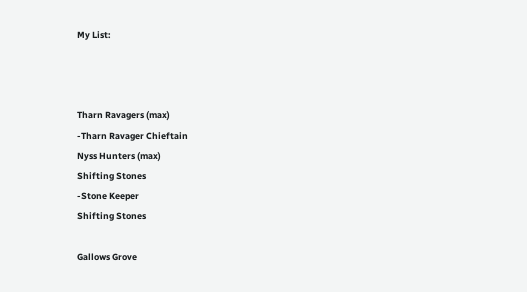My List:



Tharn Ravagers (max)
-Tharn Ravager Chieftain
Nyss Hunters (max)
Shifting Stones
-Stone Keeper
Shifting Stones

Gallows Grove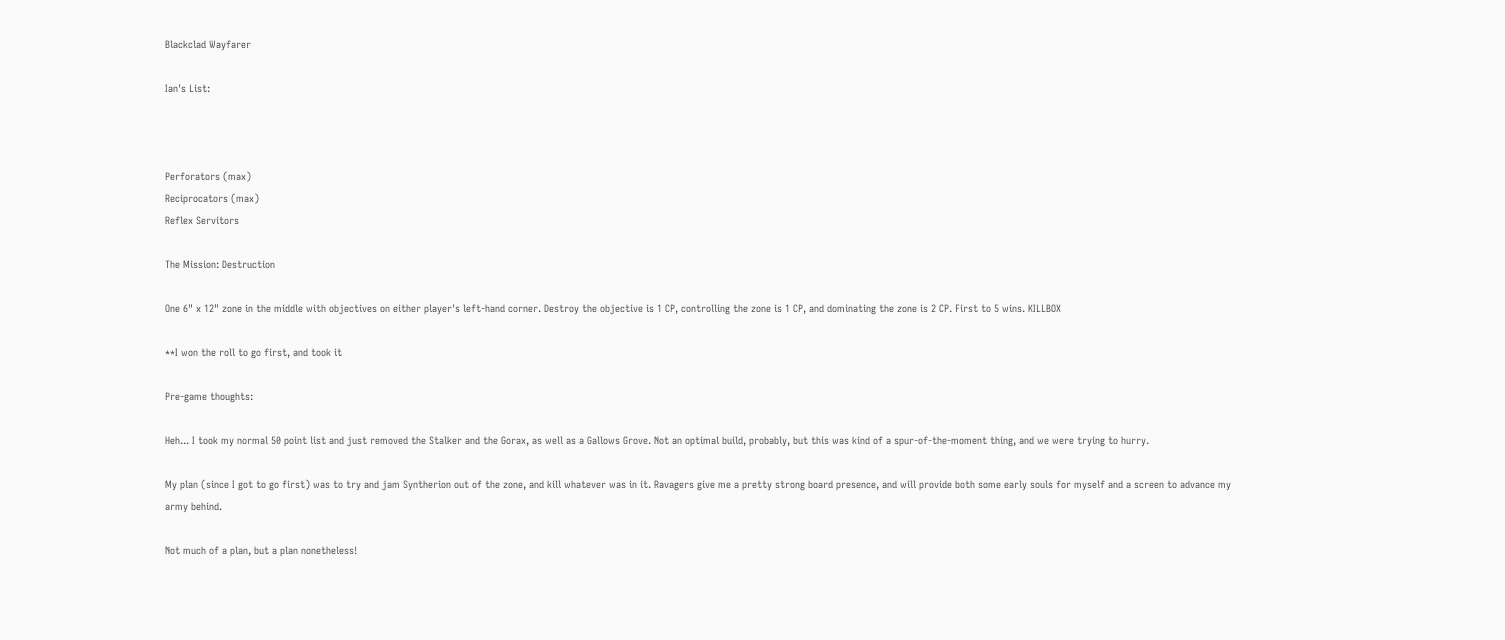Blackclad Wayfarer

Ian's List:



Perforators (max)
Reciprocators (max)
Reflex Servitors

The Mission: Destruction

One 6" x 12" zone in the middle with objectives on either player's left-hand corner. Destroy the objective is 1 CP, controlling the zone is 1 CP, and dominating the zone is 2 CP. First to 5 wins. KILLBOX

**I won the roll to go first, and took it

Pre-game thoughts:

Heh... I took my normal 50 point list and just removed the Stalker and the Gorax, as well as a Gallows Grove. Not an optimal build, probably, but this was kind of a spur-of-the-moment thing, and we were trying to hurry.

My plan (since I got to go first) was to try and jam Syntherion out of the zone, and kill whatever was in it. Ravagers give me a pretty strong board presence, and will provide both some early souls for myself and a screen to advance my army behind.

Not much of a plan, but a plan nonetheless!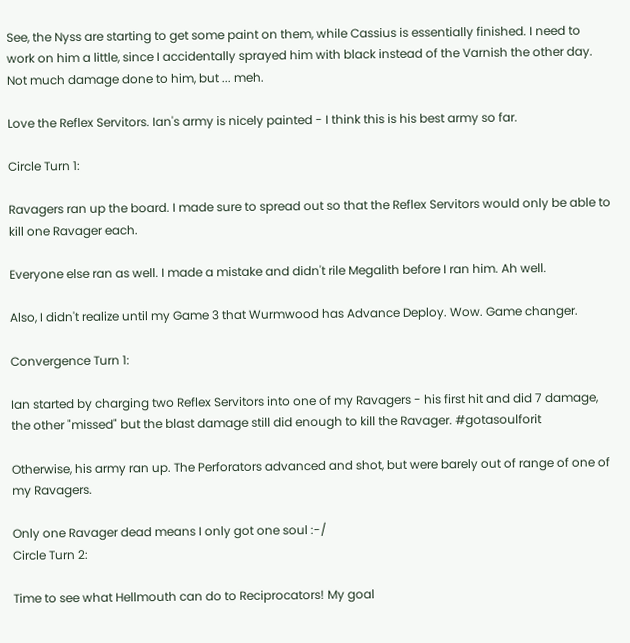See, the Nyss are starting to get some paint on them, while Cassius is essentially finished. I need to work on him a little, since I accidentally sprayed him with black instead of the Varnish the other day. Not much damage done to him, but ... meh.

Love the Reflex Servitors. Ian's army is nicely painted - I think this is his best army so far.

Circle Turn 1:

Ravagers ran up the board. I made sure to spread out so that the Reflex Servitors would only be able to kill one Ravager each.

Everyone else ran as well. I made a mistake and didn't rile Megalith before I ran him. Ah well.

Also, I didn't realize until my Game 3 that Wurmwood has Advance Deploy. Wow. Game changer.

Convergence Turn 1:

Ian started by charging two Reflex Servitors into one of my Ravagers - his first hit and did 7 damage, the other "missed" but the blast damage still did enough to kill the Ravager. #gotasoulforit

Otherwise, his army ran up. The Perforators advanced and shot, but were barely out of range of one of my Ravagers.

Only one Ravager dead means I only got one soul :-/
Circle Turn 2:

Time to see what Hellmouth can do to Reciprocators! My goal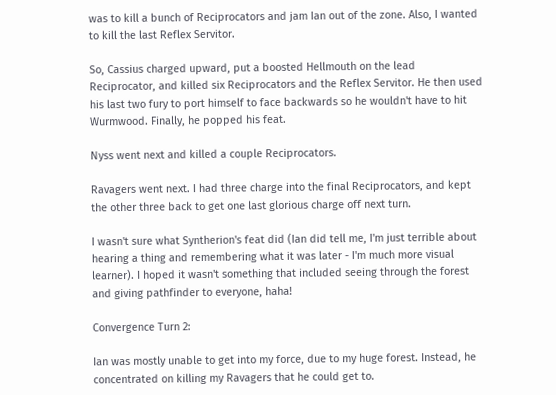was to kill a bunch of Reciprocators and jam Ian out of the zone. Also, I wanted to kill the last Reflex Servitor.

So, Cassius charged upward, put a boosted Hellmouth on the lead Reciprocator, and killed six Reciprocators and the Reflex Servitor. He then used his last two fury to port himself to face backwards so he wouldn't have to hit Wurmwood. Finally, he popped his feat.

Nyss went next and killed a couple Reciprocators.

Ravagers went next. I had three charge into the final Reciprocators, and kept the other three back to get one last glorious charge off next turn.

I wasn't sure what Syntherion's feat did (Ian did tell me, I'm just terrible about hearing a thing and remembering what it was later - I'm much more visual learner). I hoped it wasn't something that included seeing through the forest and giving pathfinder to everyone, haha!

Convergence Turn 2:

Ian was mostly unable to get into my force, due to my huge forest. Instead, he concentrated on killing my Ravagers that he could get to.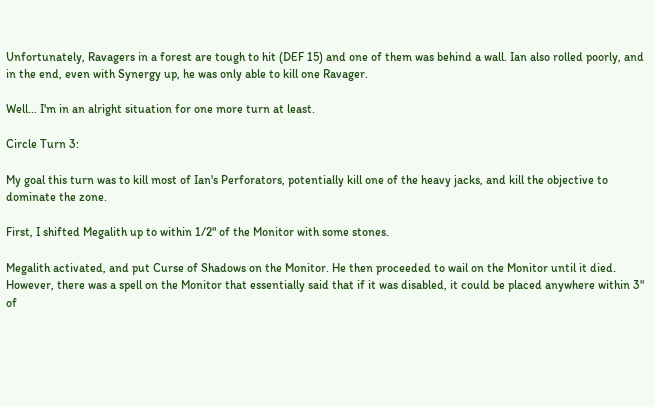Unfortunately, Ravagers in a forest are tough to hit (DEF 15) and one of them was behind a wall. Ian also rolled poorly, and in the end, even with Synergy up, he was only able to kill one Ravager.

Well... I'm in an alright situation for one more turn at least.

Circle Turn 3:

My goal this turn was to kill most of Ian's Perforators, potentially kill one of the heavy jacks, and kill the objective to dominate the zone.

First, I shifted Megalith up to within 1/2" of the Monitor with some stones.

Megalith activated, and put Curse of Shadows on the Monitor. He then proceeded to wail on the Monitor until it died. However, there was a spell on the Monitor that essentially said that if it was disabled, it could be placed anywhere within 3" of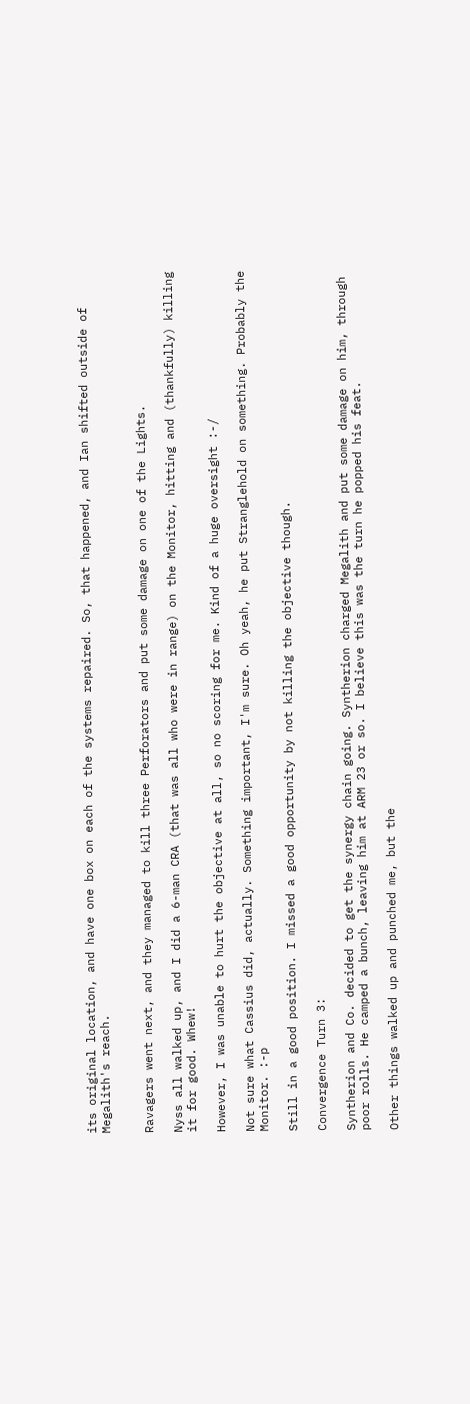its original location, and have one box on each of the systems repaired. So, that happened, and Ian shifted outside of Megalith's reach.


Ravagers went next, and they managed to kill three Perforators and put some damage on one of the Lights.

Nyss all walked up, and I did a 6-man CRA (that was all who were in range) on the Monitor, hitting and (thankfully) killing it for good. Whew!

However, I was unable to hurt the objective at all, so no scoring for me. Kind of a huge oversight :-/

Not sure what Cassius did, actually. Something important, I'm sure. Oh yeah, he put Stranglehold on something. Probably the Monitor. :-p

Still in a good position. I missed a good opportunity by not killing the objective though.

Convergence Turn 3:

Syntherion and Co. decided to get the synergy chain going. Syntherion charged Megalith and put some damage on him, through poor rolls. He camped a bunch, leaving him at ARM 23 or so. I believe this was the turn he popped his feat.

Other things walked up and punched me, but the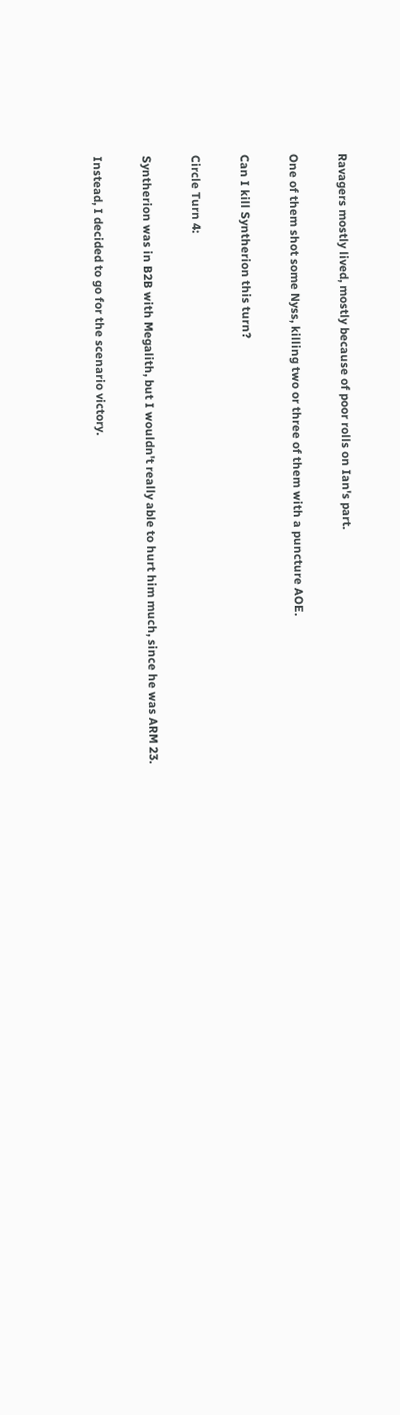Ravagers mostly lived, mostly because of poor rolls on Ian's part.

One of them shot some Nyss, killing two or three of them with a puncture AOE.

Can I kill Syntherion this turn?

Circle Turn 4:

Syntherion was in B2B with Megalith, but I wouldn't really able to hurt him much, since he was ARM 23.

Instead, I decided to go for the scenario victory.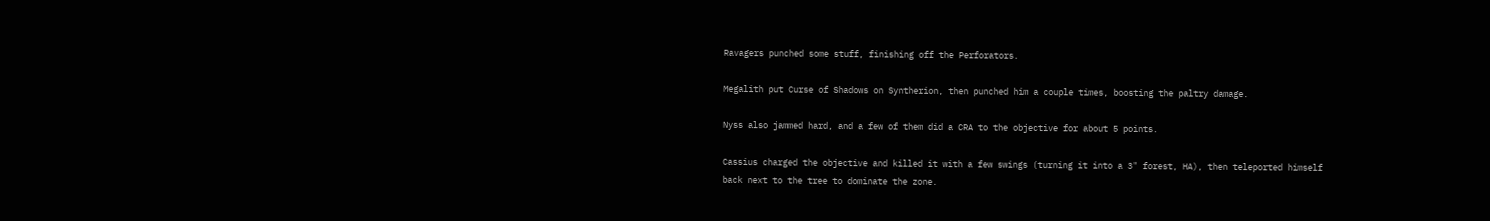Ravagers punched some stuff, finishing off the Perforators.

Megalith put Curse of Shadows on Syntherion, then punched him a couple times, boosting the paltry damage.

Nyss also jammed hard, and a few of them did a CRA to the objective for about 5 points.

Cassius charged the objective and killed it with a few swings (turning it into a 3" forest, HA), then teleported himself back next to the tree to dominate the zone.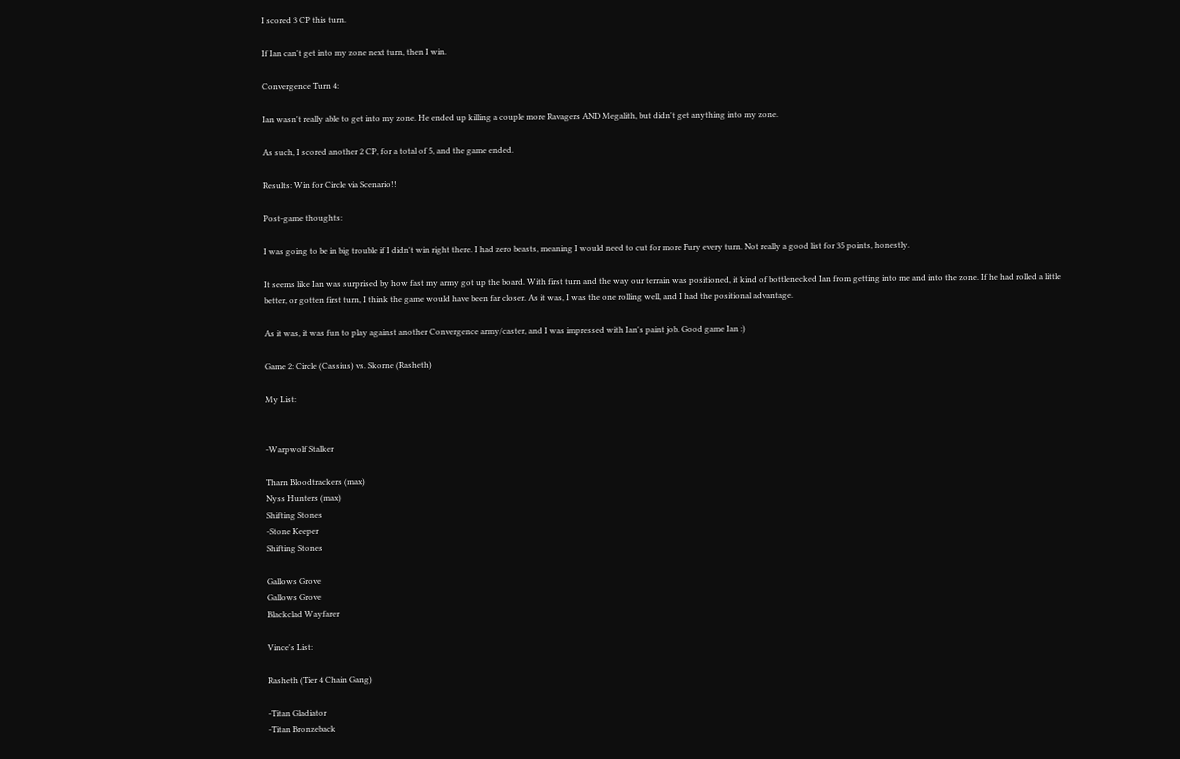I scored 3 CP this turn.

If Ian can't get into my zone next turn, then I win.

Convergence Turn 4:

Ian wasn't really able to get into my zone. He ended up killing a couple more Ravagers AND Megalith, but didn't get anything into my zone.

As such, I scored another 2 CP, for a total of 5, and the game ended.

Results: Win for Circle via Scenario!!

Post-game thoughts:

I was going to be in big trouble if I didn't win right there. I had zero beasts, meaning I would need to cut for more Fury every turn. Not really a good list for 35 points, honestly.

It seems like Ian was surprised by how fast my army got up the board. With first turn and the way our terrain was positioned, it kind of bottlenecked Ian from getting into me and into the zone. If he had rolled a little better, or gotten first turn, I think the game would have been far closer. As it was, I was the one rolling well, and I had the positional advantage.

As it was, it was fun to play against another Convergence army/caster, and I was impressed with Ian's paint job. Good game Ian :)

Game 2: Circle (Cassius) vs. Skorne (Rasheth)

My List:


-Warpwolf Stalker

Tharn Bloodtrackers (max)
Nyss Hunters (max)
Shifting Stones
-Stone Keeper
Shifting Stones

Gallows Grove
Gallows Grove
Blackclad Wayfarer

Vince's List:

Rasheth (Tier 4 Chain Gang)

-Titan Gladiator
-Titan Bronzeback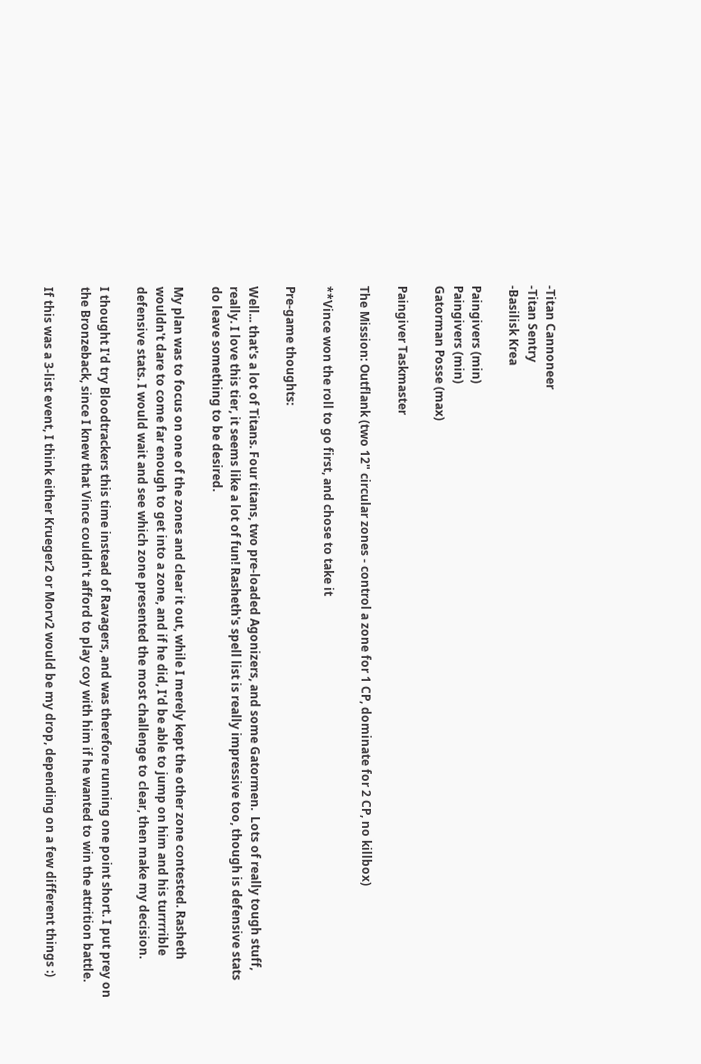-Titan Cannoneer
-Titan Sentry
-Basilisk Krea

Paingivers (min)
Paingivers (min)
Gatorman Posse (max)

Paingiver Taskmaster

The Mission: Outflank (two 12" circular zones - control a zone for 1 CP, dominate for 2 CP, no killbox)

**Vince won the roll to go first, and chose to take it

Pre-game thoughts:

Well... that's a lot of Titans. Four titans, two pre-loaded Agonizers, and some Gatormen.  Lots of really tough stuff, really. I love this tier, it seems like a lot of fun! Rasheth's spell list is really impressive too, though is defensive stats do leave something to be desired.

My plan was to focus on one of the zones and clear it out, while I merely kept the other zone contested. Rasheth wouldn't dare to come far enough to get into a zone, and if he did, I'd be able to jump on him and his turrrrible defensive stats. I would wait and see which zone presented the most challenge to clear, then make my decision.

I thought I'd try Bloodtrackers this time instead of Ravagers, and was therefore running one point short. I put prey on the Bronzeback, since I knew that Vince couldn't afford to play coy with him if he wanted to win the attrition battle.

If this was a 3-list event, I think either Krueger2 or Morv2 would be my drop, depending on a few different things :)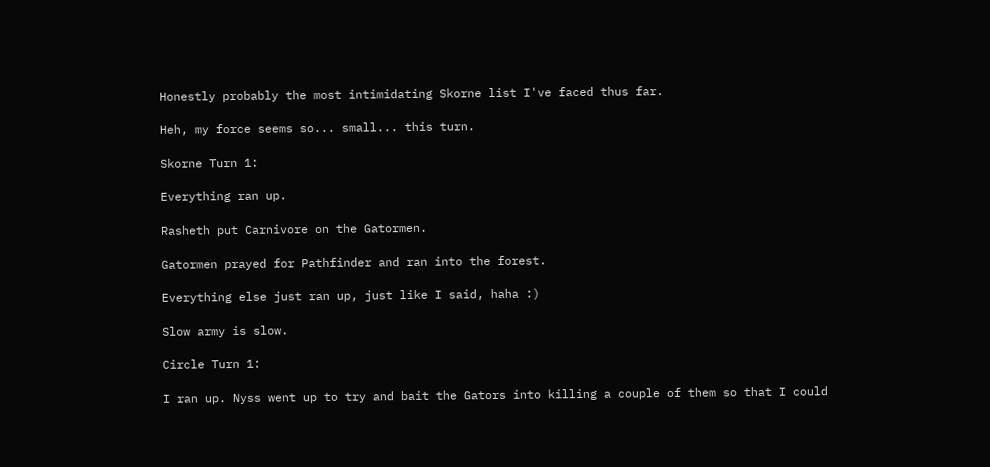Honestly probably the most intimidating Skorne list I've faced thus far.

Heh, my force seems so... small... this turn.

Skorne Turn 1:

Everything ran up.

Rasheth put Carnivore on the Gatormen.

Gatormen prayed for Pathfinder and ran into the forest.

Everything else just ran up, just like I said, haha :)

Slow army is slow.

Circle Turn 1:

I ran up. Nyss went up to try and bait the Gators into killing a couple of them so that I could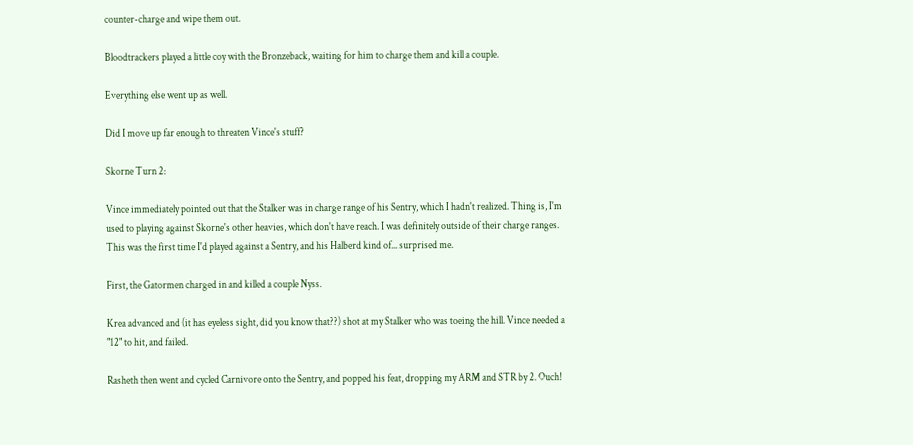counter-charge and wipe them out.

Bloodtrackers played a little coy with the Bronzeback, waiting for him to charge them and kill a couple.

Everything else went up as well.

Did I move up far enough to threaten Vince's stuff?

Skorne Turn 2:

Vince immediately pointed out that the Stalker was in charge range of his Sentry, which I hadn't realized. Thing is, I'm used to playing against Skorne's other heavies, which don't have reach. I was definitely outside of their charge ranges. This was the first time I'd played against a Sentry, and his Halberd kind of... surprised me.

First, the Gatormen charged in and killed a couple Nyss.

Krea advanced and (it has eyeless sight, did you know that??) shot at my Stalker who was toeing the hill. Vince needed a "12" to hit, and failed.

Rasheth then went and cycled Carnivore onto the Sentry, and popped his feat, dropping my ARM and STR by 2. Ouch!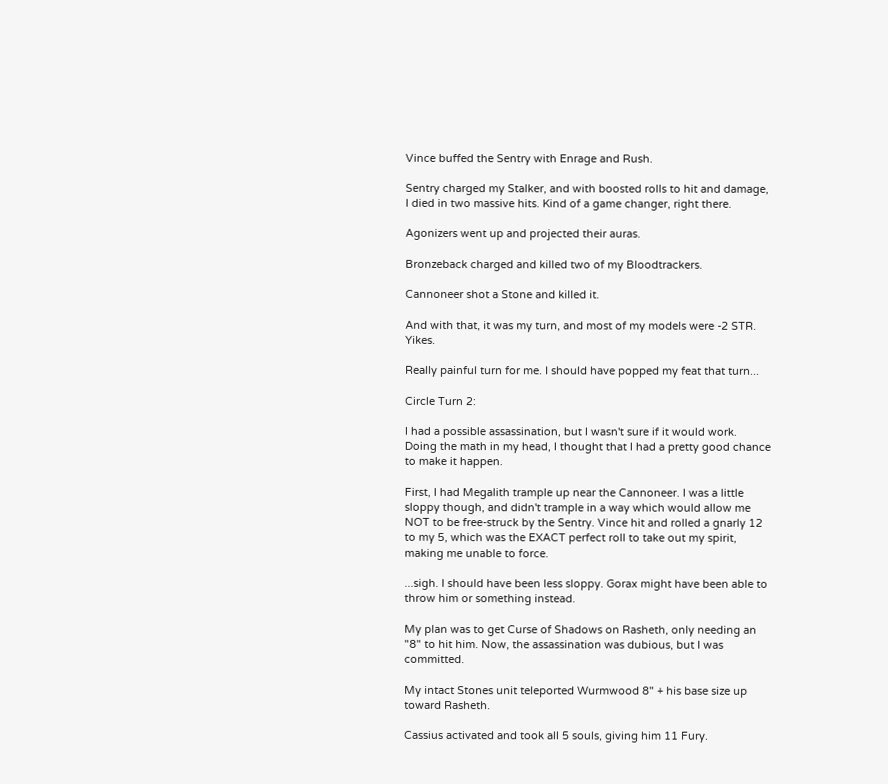Vince buffed the Sentry with Enrage and Rush.

Sentry charged my Stalker, and with boosted rolls to hit and damage, I died in two massive hits. Kind of a game changer, right there.

Agonizers went up and projected their auras.

Bronzeback charged and killed two of my Bloodtrackers.

Cannoneer shot a Stone and killed it.

And with that, it was my turn, and most of my models were -2 STR. Yikes.

Really painful turn for me. I should have popped my feat that turn...

Circle Turn 2:

I had a possible assassination, but I wasn't sure if it would work. Doing the math in my head, I thought that I had a pretty good chance to make it happen.

First, I had Megalith trample up near the Cannoneer. I was a little sloppy though, and didn't trample in a way which would allow me NOT to be free-struck by the Sentry. Vince hit and rolled a gnarly 12 to my 5, which was the EXACT perfect roll to take out my spirit, making me unable to force.

...sigh. I should have been less sloppy. Gorax might have been able to throw him or something instead.

My plan was to get Curse of Shadows on Rasheth, only needing an "8" to hit him. Now, the assassination was dubious, but I was committed.

My intact Stones unit teleported Wurmwood 8" + his base size up toward Rasheth.

Cassius activated and took all 5 souls, giving him 11 Fury.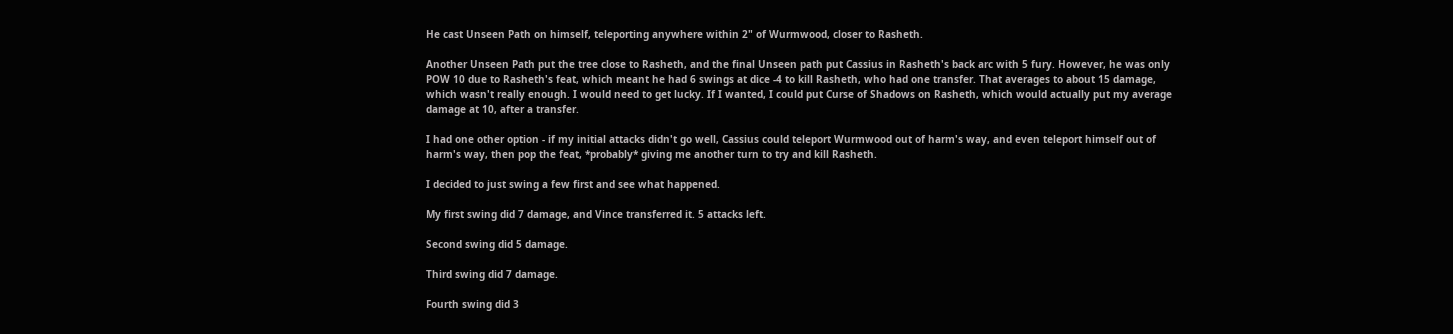He cast Unseen Path on himself, teleporting anywhere within 2" of Wurmwood, closer to Rasheth.

Another Unseen Path put the tree close to Rasheth, and the final Unseen path put Cassius in Rasheth's back arc with 5 fury. However, he was only POW 10 due to Rasheth's feat, which meant he had 6 swings at dice -4 to kill Rasheth, who had one transfer. That averages to about 15 damage, which wasn't really enough. I would need to get lucky. If I wanted, I could put Curse of Shadows on Rasheth, which would actually put my average damage at 10, after a transfer.

I had one other option - if my initial attacks didn't go well, Cassius could teleport Wurmwood out of harm's way, and even teleport himself out of harm's way, then pop the feat, *probably* giving me another turn to try and kill Rasheth.

I decided to just swing a few first and see what happened.

My first swing did 7 damage, and Vince transferred it. 5 attacks left.

Second swing did 5 damage.

Third swing did 7 damage.

Fourth swing did 3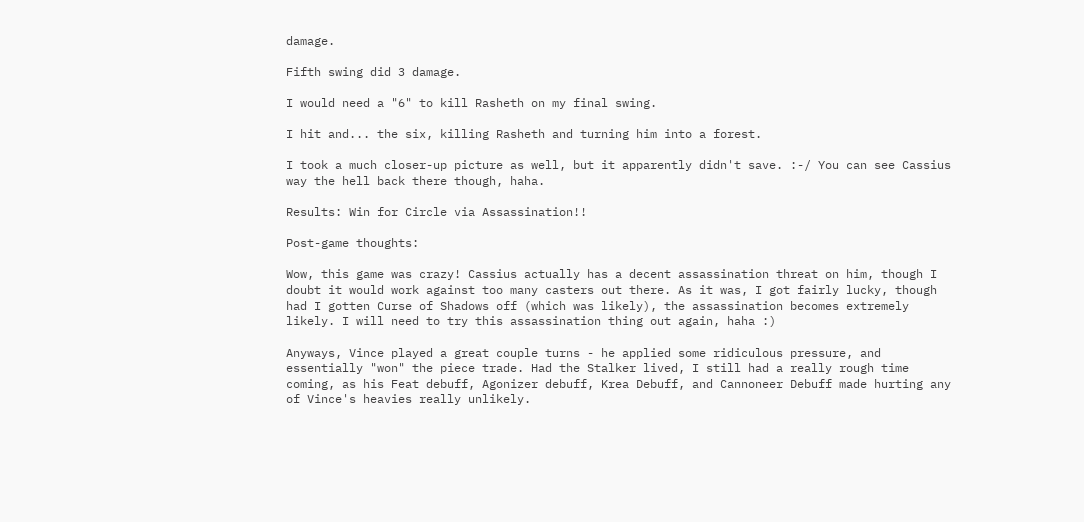damage.

Fifth swing did 3 damage.

I would need a "6" to kill Rasheth on my final swing.

I hit and... the six, killing Rasheth and turning him into a forest.

I took a much closer-up picture as well, but it apparently didn't save. :-/ You can see Cassius way the hell back there though, haha.

Results: Win for Circle via Assassination!!

Post-game thoughts:

Wow, this game was crazy! Cassius actually has a decent assassination threat on him, though I doubt it would work against too many casters out there. As it was, I got fairly lucky, though had I gotten Curse of Shadows off (which was likely), the assassination becomes extremely likely. I will need to try this assassination thing out again, haha :)

Anyways, Vince played a great couple turns - he applied some ridiculous pressure, and essentially "won" the piece trade. Had the Stalker lived, I still had a really rough time coming, as his Feat debuff, Agonizer debuff, Krea Debuff, and Cannoneer Debuff made hurting any of Vince's heavies really unlikely.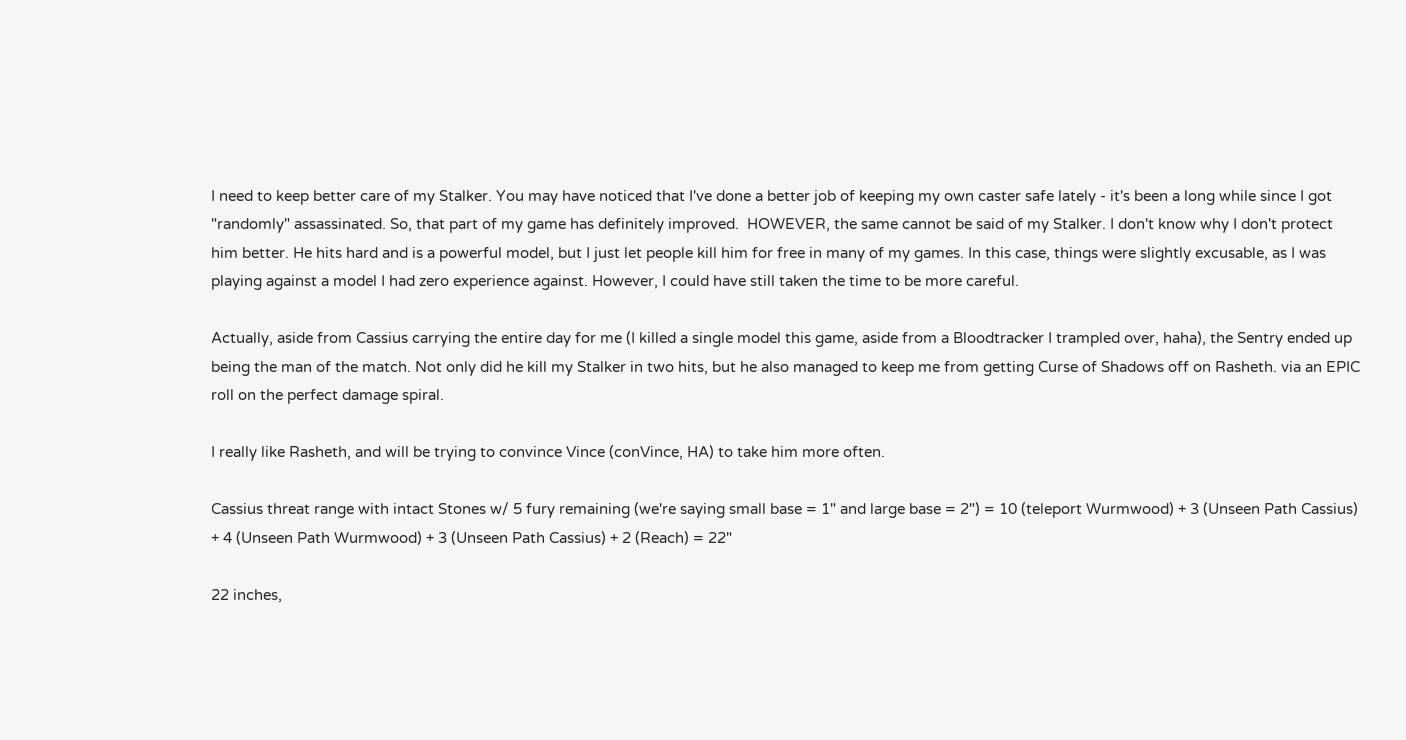I need to keep better care of my Stalker. You may have noticed that I've done a better job of keeping my own caster safe lately - it's been a long while since I got "randomly" assassinated. So, that part of my game has definitely improved.  HOWEVER, the same cannot be said of my Stalker. I don't know why I don't protect him better. He hits hard and is a powerful model, but I just let people kill him for free in many of my games. In this case, things were slightly excusable, as I was playing against a model I had zero experience against. However, I could have still taken the time to be more careful.

Actually, aside from Cassius carrying the entire day for me (I killed a single model this game, aside from a Bloodtracker I trampled over, haha), the Sentry ended up being the man of the match. Not only did he kill my Stalker in two hits, but he also managed to keep me from getting Curse of Shadows off on Rasheth. via an EPIC roll on the perfect damage spiral.

I really like Rasheth, and will be trying to convince Vince (conVince, HA) to take him more often.

Cassius threat range with intact Stones w/ 5 fury remaining (we're saying small base = 1" and large base = 2") = 10 (teleport Wurmwood) + 3 (Unseen Path Cassius) + 4 (Unseen Path Wurmwood) + 3 (Unseen Path Cassius) + 2 (Reach) = 22"

22 inches,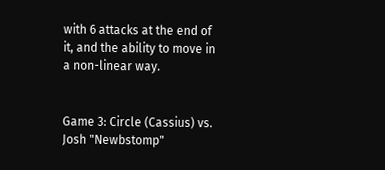with 6 attacks at the end of it, and the ability to move in a non-linear way.


Game 3: Circle (Cassius) vs. Josh "Newbstomp"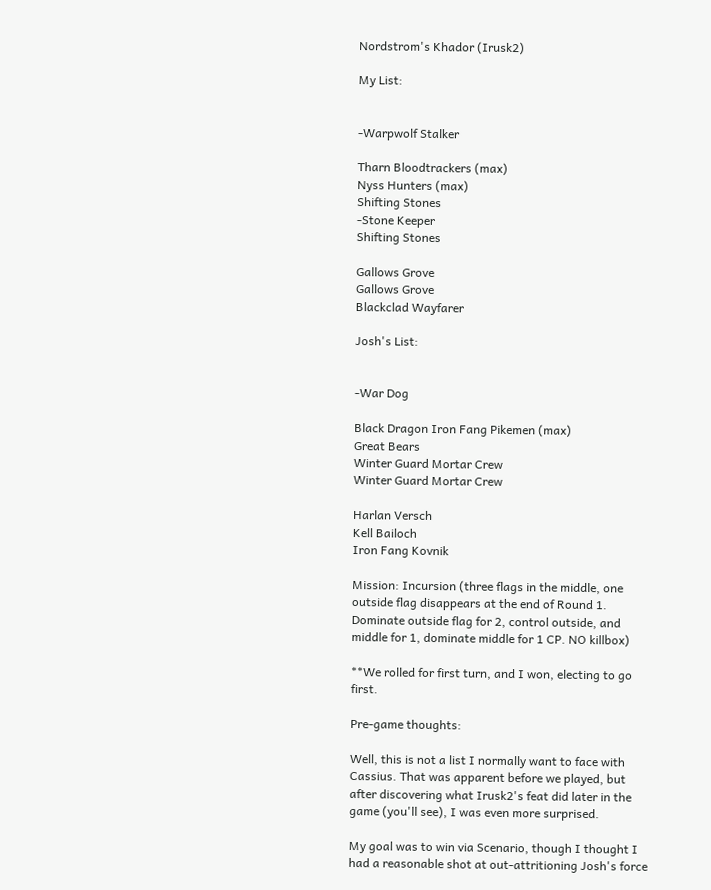Nordstrom's Khador (Irusk2)

My List:


-Warpwolf Stalker

Tharn Bloodtrackers (max)
Nyss Hunters (max)
Shifting Stones
-Stone Keeper
Shifting Stones

Gallows Grove
Gallows Grove
Blackclad Wayfarer

Josh's List:


-War Dog

Black Dragon Iron Fang Pikemen (max)
Great Bears
Winter Guard Mortar Crew
Winter Guard Mortar Crew

Harlan Versch
Kell Bailoch
Iron Fang Kovnik

Mission: Incursion (three flags in the middle, one outside flag disappears at the end of Round 1. Dominate outside flag for 2, control outside, and middle for 1, dominate middle for 1 CP. NO killbox)

**We rolled for first turn, and I won, electing to go first.

Pre-game thoughts:

Well, this is not a list I normally want to face with Cassius. That was apparent before we played, but after discovering what Irusk2's feat did later in the game (you'll see), I was even more surprised.

My goal was to win via Scenario, though I thought I had a reasonable shot at out-attritioning Josh's force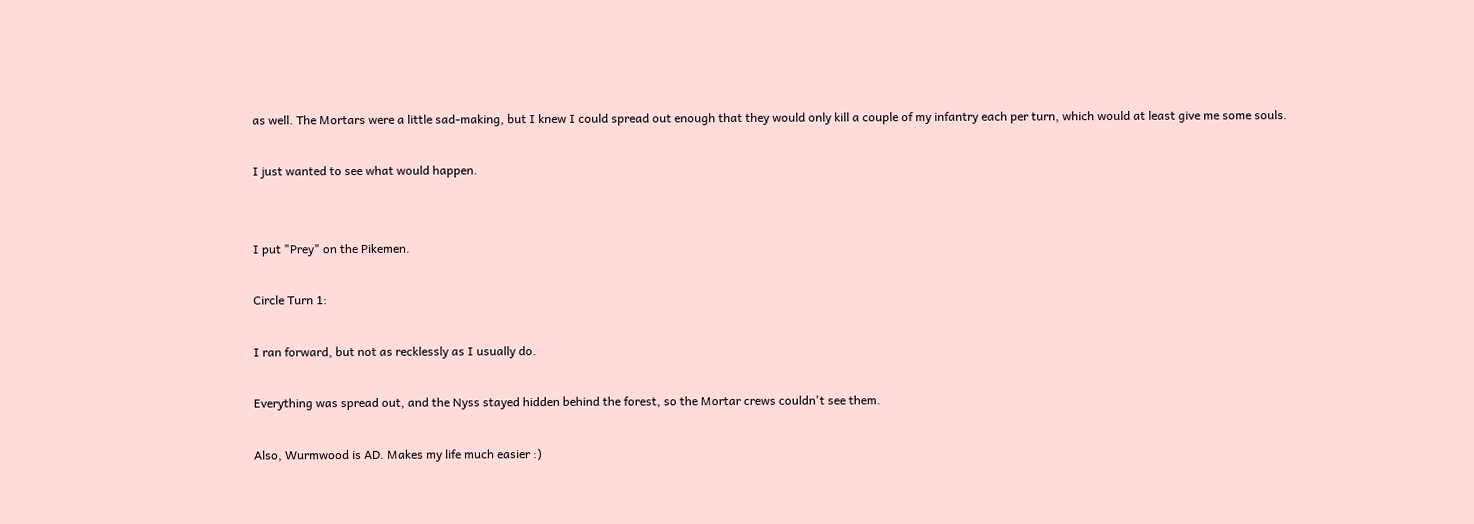as well. The Mortars were a little sad-making, but I knew I could spread out enough that they would only kill a couple of my infantry each per turn, which would at least give me some souls.

I just wanted to see what would happen.


I put "Prey" on the Pikemen.

Circle Turn 1:

I ran forward, but not as recklessly as I usually do.

Everything was spread out, and the Nyss stayed hidden behind the forest, so the Mortar crews couldn't see them.

Also, Wurmwood is AD. Makes my life much easier :)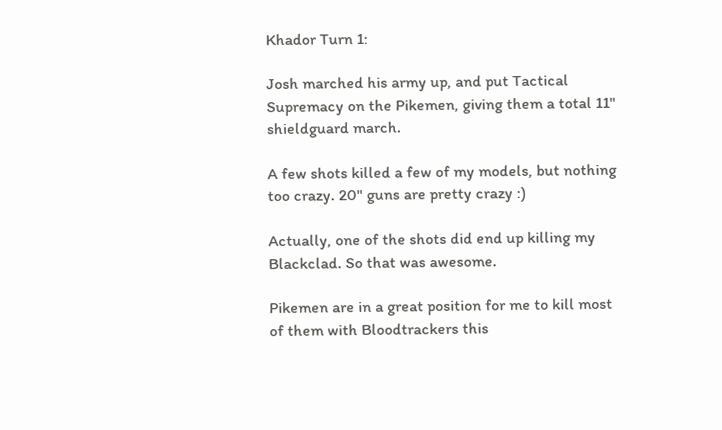Khador Turn 1:

Josh marched his army up, and put Tactical Supremacy on the Pikemen, giving them a total 11" shieldguard march.

A few shots killed a few of my models, but nothing too crazy. 20" guns are pretty crazy :)

Actually, one of the shots did end up killing my Blackclad. So that was awesome.

Pikemen are in a great position for me to kill most of them with Bloodtrackers this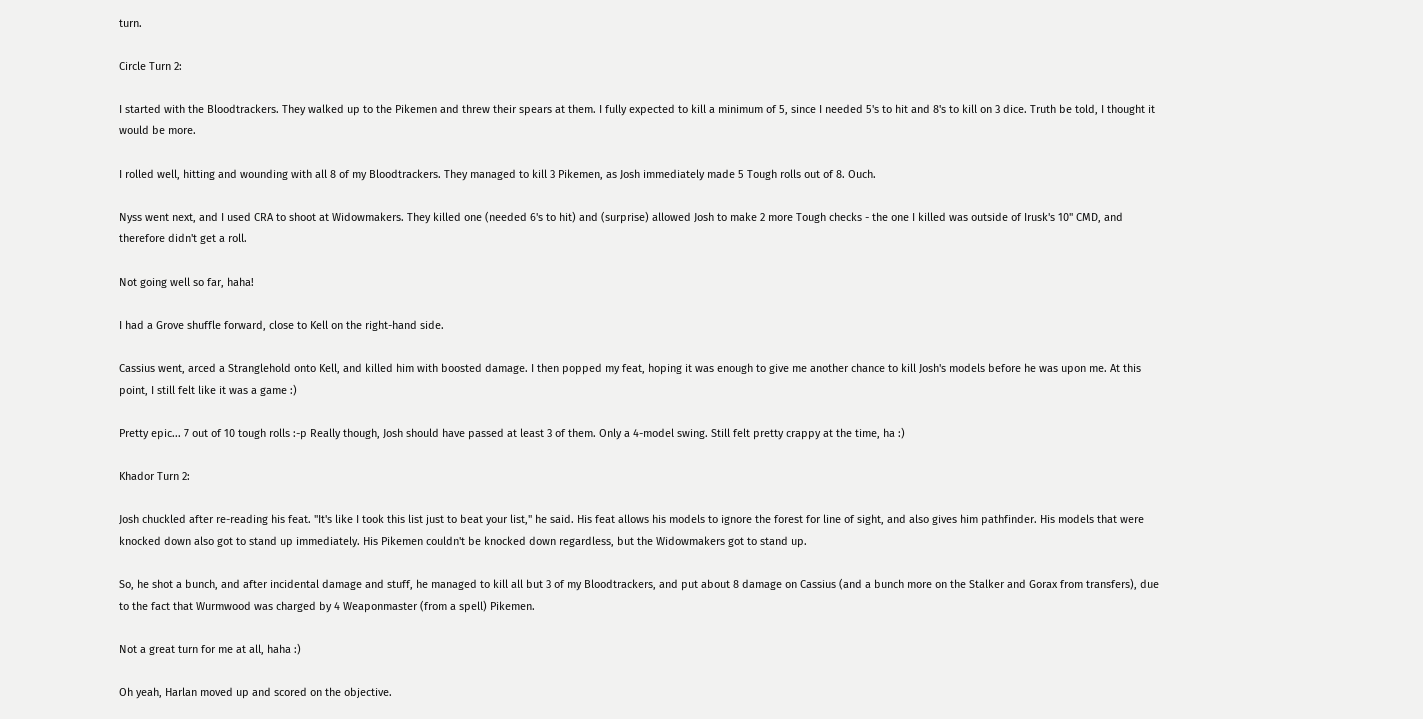turn.

Circle Turn 2:

I started with the Bloodtrackers. They walked up to the Pikemen and threw their spears at them. I fully expected to kill a minimum of 5, since I needed 5's to hit and 8's to kill on 3 dice. Truth be told, I thought it would be more.

I rolled well, hitting and wounding with all 8 of my Bloodtrackers. They managed to kill 3 Pikemen, as Josh immediately made 5 Tough rolls out of 8. Ouch.

Nyss went next, and I used CRA to shoot at Widowmakers. They killed one (needed 6's to hit) and (surprise) allowed Josh to make 2 more Tough checks - the one I killed was outside of Irusk's 10" CMD, and therefore didn't get a roll.

Not going well so far, haha!

I had a Grove shuffle forward, close to Kell on the right-hand side.

Cassius went, arced a Stranglehold onto Kell, and killed him with boosted damage. I then popped my feat, hoping it was enough to give me another chance to kill Josh's models before he was upon me. At this point, I still felt like it was a game :)

Pretty epic... 7 out of 10 tough rolls :-p Really though, Josh should have passed at least 3 of them. Only a 4-model swing. Still felt pretty crappy at the time, ha :)

Khador Turn 2:

Josh chuckled after re-reading his feat. "It's like I took this list just to beat your list," he said. His feat allows his models to ignore the forest for line of sight, and also gives him pathfinder. His models that were knocked down also got to stand up immediately. His Pikemen couldn't be knocked down regardless, but the Widowmakers got to stand up.

So, he shot a bunch, and after incidental damage and stuff, he managed to kill all but 3 of my Bloodtrackers, and put about 8 damage on Cassius (and a bunch more on the Stalker and Gorax from transfers), due to the fact that Wurmwood was charged by 4 Weaponmaster (from a spell) Pikemen.

Not a great turn for me at all, haha :)

Oh yeah, Harlan moved up and scored on the objective.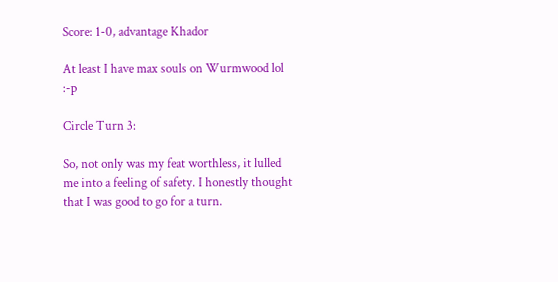Score: 1-0, advantage Khador

At least I have max souls on Wurmwood lol :-p

Circle Turn 3:

So, not only was my feat worthless, it lulled me into a feeling of safety. I honestly thought that I was good to go for a turn.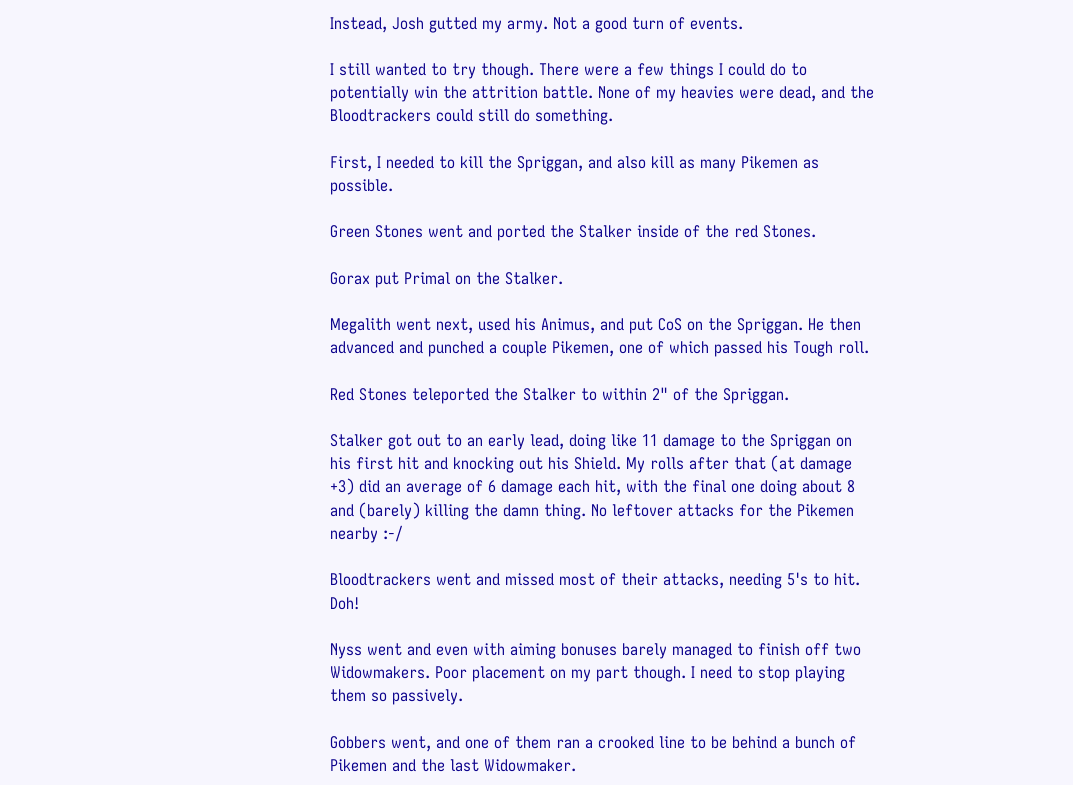Instead, Josh gutted my army. Not a good turn of events.

I still wanted to try though. There were a few things I could do to potentially win the attrition battle. None of my heavies were dead, and the Bloodtrackers could still do something.

First, I needed to kill the Spriggan, and also kill as many Pikemen as possible.

Green Stones went and ported the Stalker inside of the red Stones.

Gorax put Primal on the Stalker.

Megalith went next, used his Animus, and put CoS on the Spriggan. He then advanced and punched a couple Pikemen, one of which passed his Tough roll.

Red Stones teleported the Stalker to within 2" of the Spriggan.

Stalker got out to an early lead, doing like 11 damage to the Spriggan on his first hit and knocking out his Shield. My rolls after that (at damage +3) did an average of 6 damage each hit, with the final one doing about 8 and (barely) killing the damn thing. No leftover attacks for the Pikemen nearby :-/

Bloodtrackers went and missed most of their attacks, needing 5's to hit. Doh!

Nyss went and even with aiming bonuses barely managed to finish off two Widowmakers. Poor placement on my part though. I need to stop playing them so passively.

Gobbers went, and one of them ran a crooked line to be behind a bunch of Pikemen and the last Widowmaker.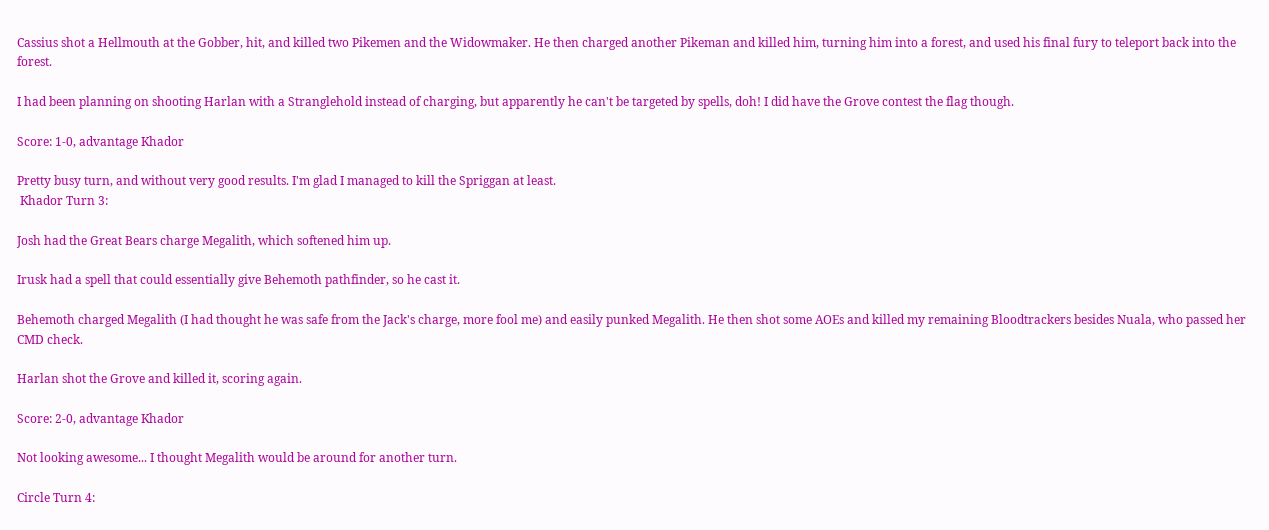Cassius shot a Hellmouth at the Gobber, hit, and killed two Pikemen and the Widowmaker. He then charged another Pikeman and killed him, turning him into a forest, and used his final fury to teleport back into the forest.

I had been planning on shooting Harlan with a Stranglehold instead of charging, but apparently he can't be targeted by spells, doh! I did have the Grove contest the flag though.

Score: 1-0, advantage Khador

Pretty busy turn, and without very good results. I'm glad I managed to kill the Spriggan at least.
 Khador Turn 3:

Josh had the Great Bears charge Megalith, which softened him up.

Irusk had a spell that could essentially give Behemoth pathfinder, so he cast it.

Behemoth charged Megalith (I had thought he was safe from the Jack's charge, more fool me) and easily punked Megalith. He then shot some AOEs and killed my remaining Bloodtrackers besides Nuala, who passed her CMD check.

Harlan shot the Grove and killed it, scoring again.

Score: 2-0, advantage Khador

Not looking awesome... I thought Megalith would be around for another turn.

Circle Turn 4: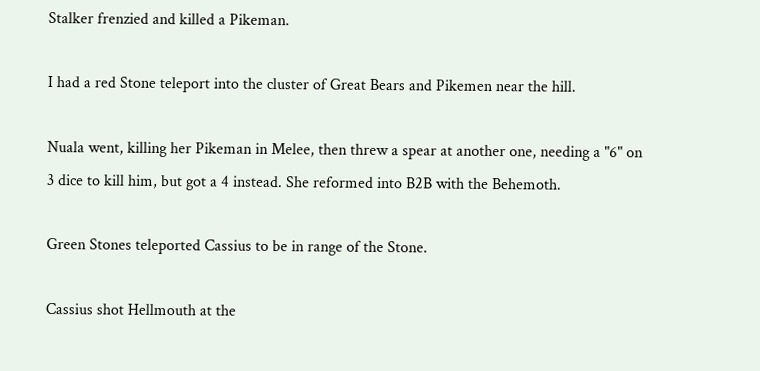Stalker frenzied and killed a Pikeman.

I had a red Stone teleport into the cluster of Great Bears and Pikemen near the hill.

Nuala went, killing her Pikeman in Melee, then threw a spear at another one, needing a "6" on 3 dice to kill him, but got a 4 instead. She reformed into B2B with the Behemoth.

Green Stones teleported Cassius to be in range of the Stone.

Cassius shot Hellmouth at the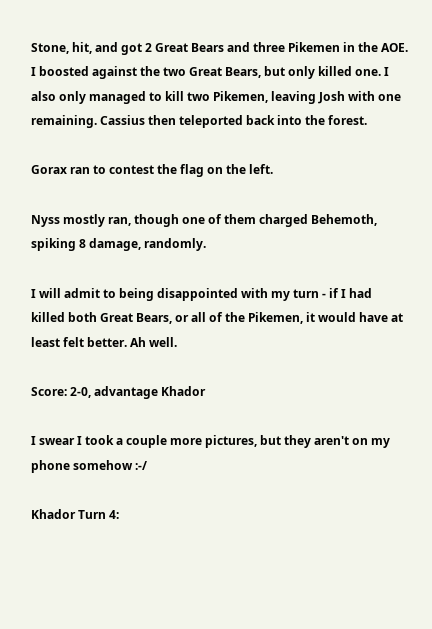Stone, hit, and got 2 Great Bears and three Pikemen in the AOE. I boosted against the two Great Bears, but only killed one. I also only managed to kill two Pikemen, leaving Josh with one remaining. Cassius then teleported back into the forest.

Gorax ran to contest the flag on the left.

Nyss mostly ran, though one of them charged Behemoth, spiking 8 damage, randomly.

I will admit to being disappointed with my turn - if I had killed both Great Bears, or all of the Pikemen, it would have at least felt better. Ah well.

Score: 2-0, advantage Khador

I swear I took a couple more pictures, but they aren't on my phone somehow :-/

Khador Turn 4: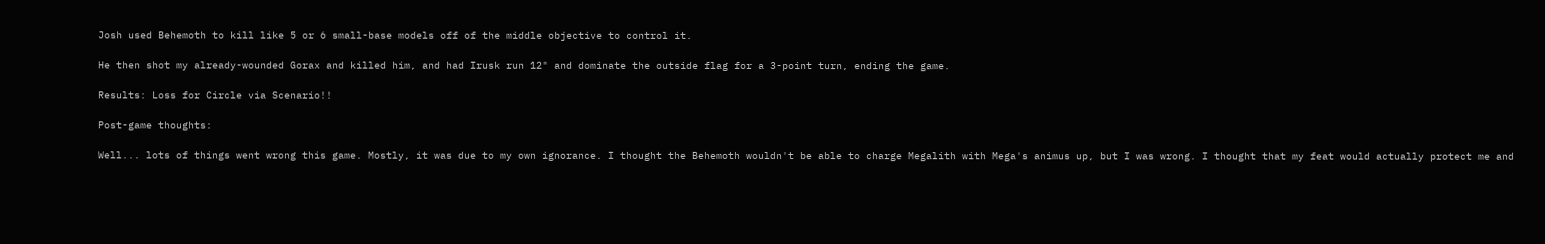Josh used Behemoth to kill like 5 or 6 small-base models off of the middle objective to control it.

He then shot my already-wounded Gorax and killed him, and had Irusk run 12" and dominate the outside flag for a 3-point turn, ending the game.

Results: Loss for Circle via Scenario!!

Post-game thoughts:

Well... lots of things went wrong this game. Mostly, it was due to my own ignorance. I thought the Behemoth wouldn't be able to charge Megalith with Mega's animus up, but I was wrong. I thought that my feat would actually protect me and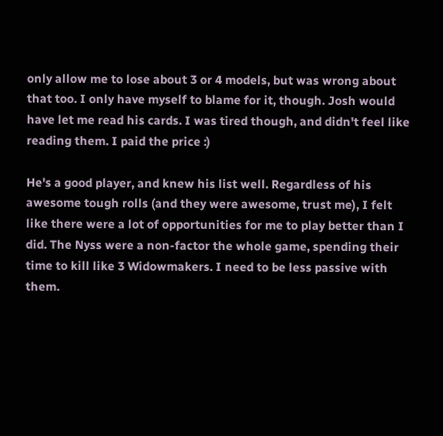only allow me to lose about 3 or 4 models, but was wrong about that too. I only have myself to blame for it, though. Josh would have let me read his cards. I was tired though, and didn't feel like reading them. I paid the price :)

He's a good player, and knew his list well. Regardless of his awesome tough rolls (and they were awesome, trust me), I felt like there were a lot of opportunities for me to play better than I did. The Nyss were a non-factor the whole game, spending their time to kill like 3 Widowmakers. I need to be less passive with them.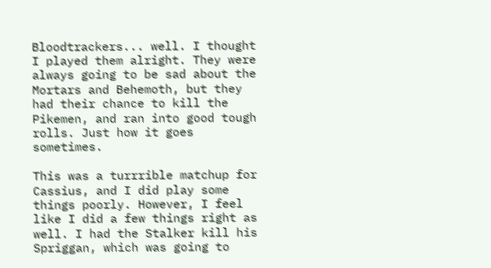Bloodtrackers... well. I thought I played them alright. They were always going to be sad about the Mortars and Behemoth, but they had their chance to kill the Pikemen, and ran into good tough rolls. Just how it goes sometimes.

This was a turrrible matchup for Cassius, and I did play some things poorly. However, I feel like I did a few things right as well. I had the Stalker kill his Spriggan, which was going to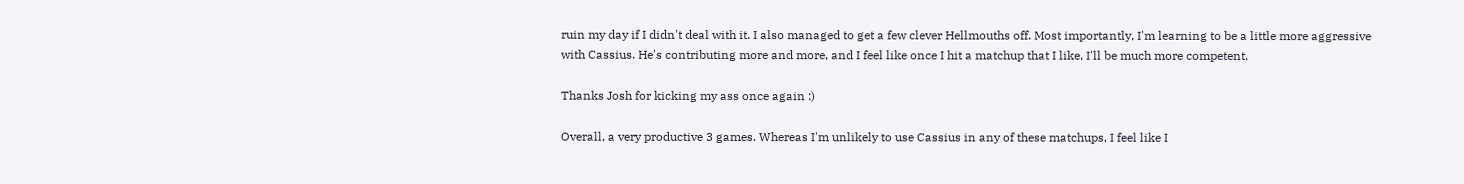ruin my day if I didn't deal with it. I also managed to get a few clever Hellmouths off. Most importantly, I'm learning to be a little more aggressive with Cassius. He's contributing more and more, and I feel like once I hit a matchup that I like, I'll be much more competent.

Thanks Josh for kicking my ass once again :)

Overall, a very productive 3 games. Whereas I'm unlikely to use Cassius in any of these matchups, I feel like I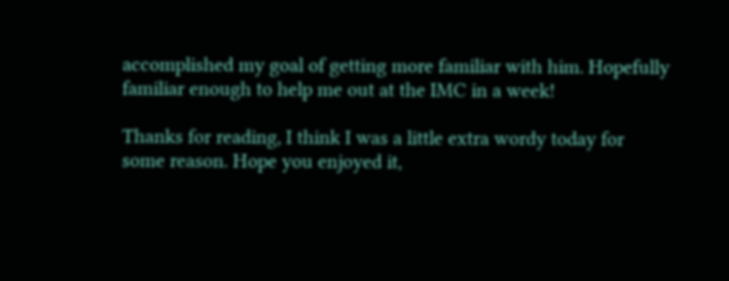accomplished my goal of getting more familiar with him. Hopefully familiar enough to help me out at the IMC in a week!

Thanks for reading, I think I was a little extra wordy today for some reason. Hope you enjoyed it,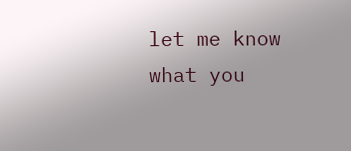let me know what you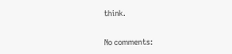think.


No comments: